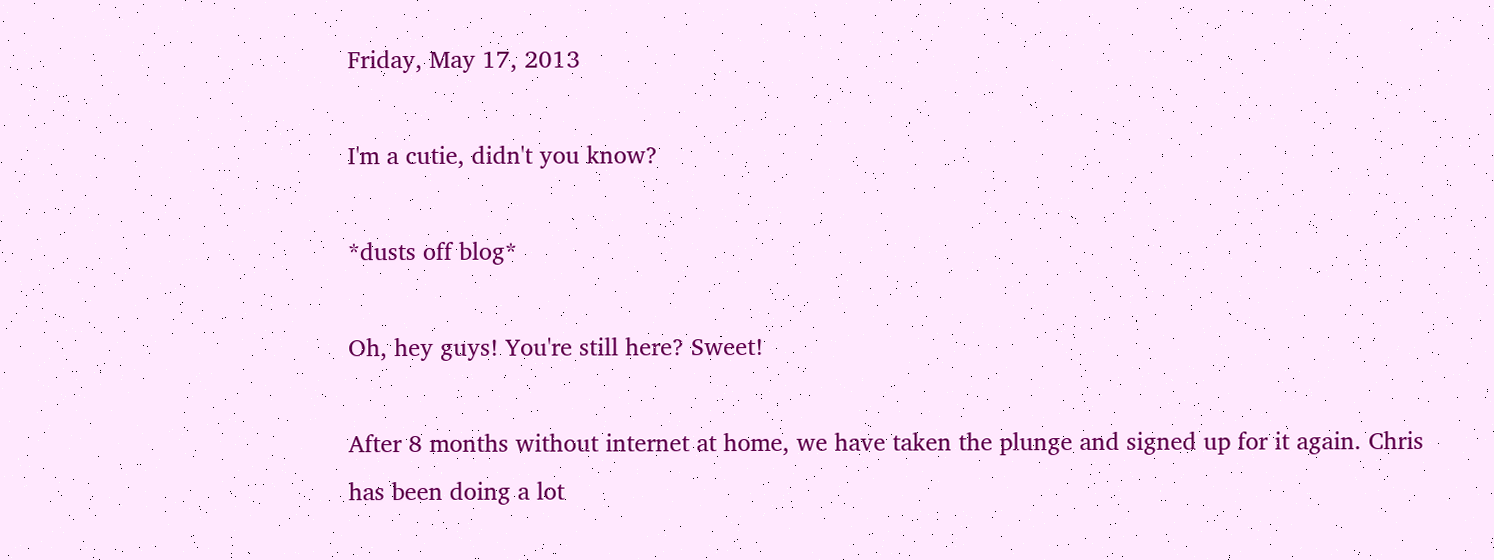Friday, May 17, 2013

I'm a cutie, didn't you know?

*dusts off blog*

Oh, hey guys! You're still here? Sweet!

After 8 months without internet at home, we have taken the plunge and signed up for it again. Chris has been doing a lot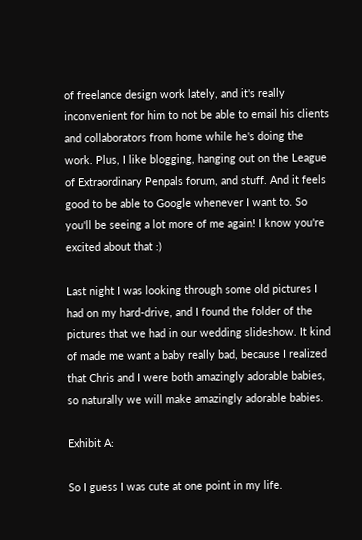of freelance design work lately, and it's really inconvenient for him to not be able to email his clients and collaborators from home while he's doing the work. Plus, I like blogging, hanging out on the League of Extraordinary Penpals forum, and stuff. And it feels good to be able to Google whenever I want to. So you'll be seeing a lot more of me again! I know you're excited about that :)

Last night I was looking through some old pictures I had on my hard-drive, and I found the folder of the pictures that we had in our wedding slideshow. It kind of made me want a baby really bad, because I realized that Chris and I were both amazingly adorable babies, so naturally we will make amazingly adorable babies.

Exhibit A:

So I guess I was cute at one point in my life.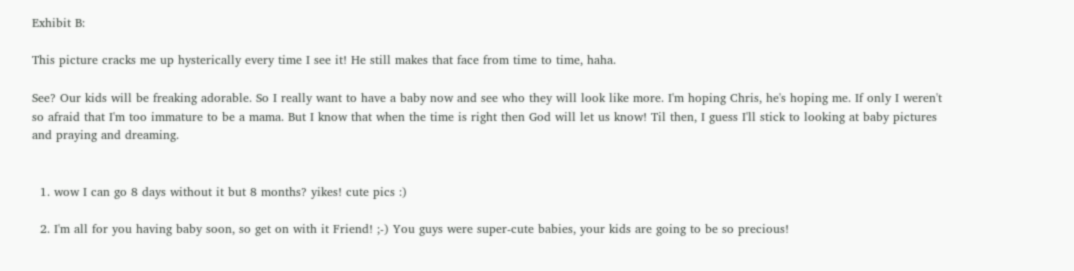Exhibit B:

This picture cracks me up hysterically every time I see it! He still makes that face from time to time, haha.

See? Our kids will be freaking adorable. So I really want to have a baby now and see who they will look like more. I'm hoping Chris, he's hoping me. If only I weren't so afraid that I'm too immature to be a mama. But I know that when the time is right then God will let us know! Til then, I guess I'll stick to looking at baby pictures and praying and dreaming.


  1. wow I can go 8 days without it but 8 months? yikes! cute pics :)

  2. I'm all for you having baby soon, so get on with it Friend! ;-) You guys were super-cute babies, your kids are going to be so precious!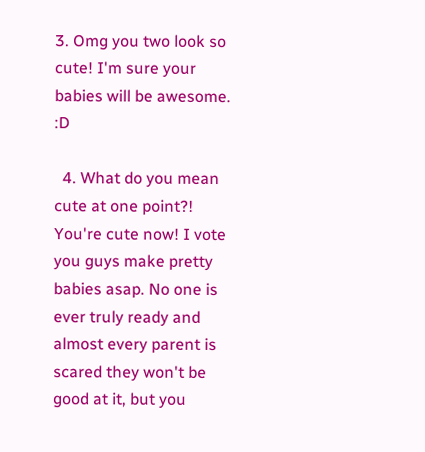3. Omg you two look so cute! I'm sure your babies will be awesome. :D

  4. What do you mean cute at one point?! You're cute now! I vote you guys make pretty babies asap. No one is ever truly ready and almost every parent is scared they won't be good at it, but you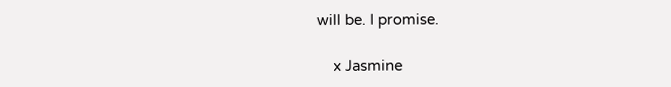will be. I promise.

    x Jasmine